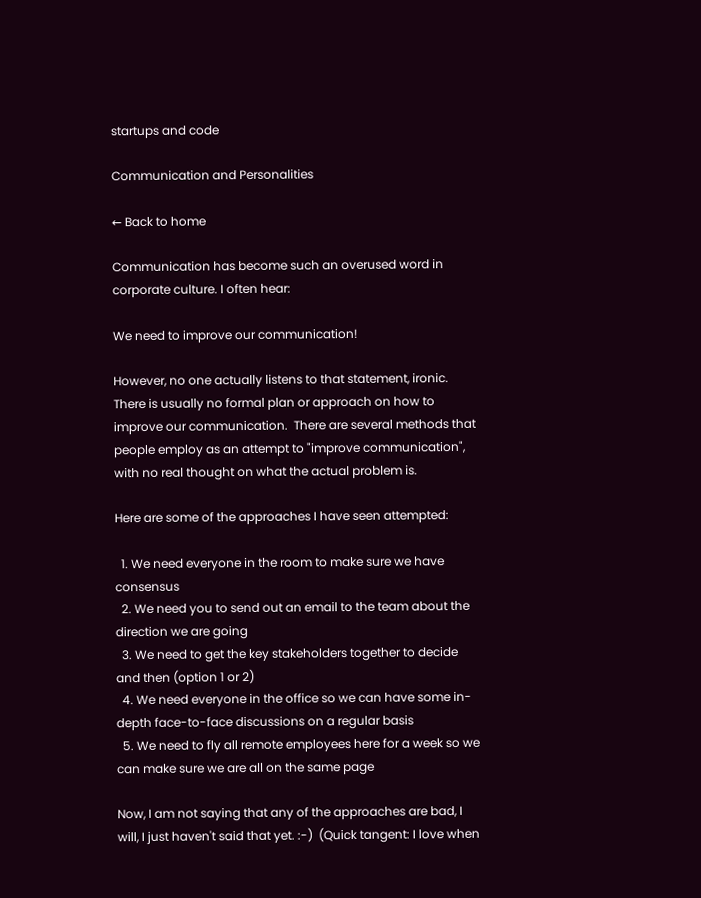startups and code

Communication and Personalities

← Back to home

Communication has become such an overused word in corporate culture. I often hear:

We need to improve our communication!

However, no one actually listens to that statement, ironic.  There is usually no formal plan or approach on how to improve our communication.  There are several methods that people employ as an attempt to "improve communication", with no real thought on what the actual problem is.

Here are some of the approaches I have seen attempted:

  1. We need everyone in the room to make sure we have consensus
  2. We need you to send out an email to the team about the direction we are going
  3. We need to get the key stakeholders together to decide and then (option 1 or 2)
  4. We need everyone in the office so we can have some in-depth face-to-face discussions on a regular basis
  5. We need to fly all remote employees here for a week so we can make sure we are all on the same page

Now, I am not saying that any of the approaches are bad, I will, I just haven't said that yet. :-)  (Quick tangent: I love when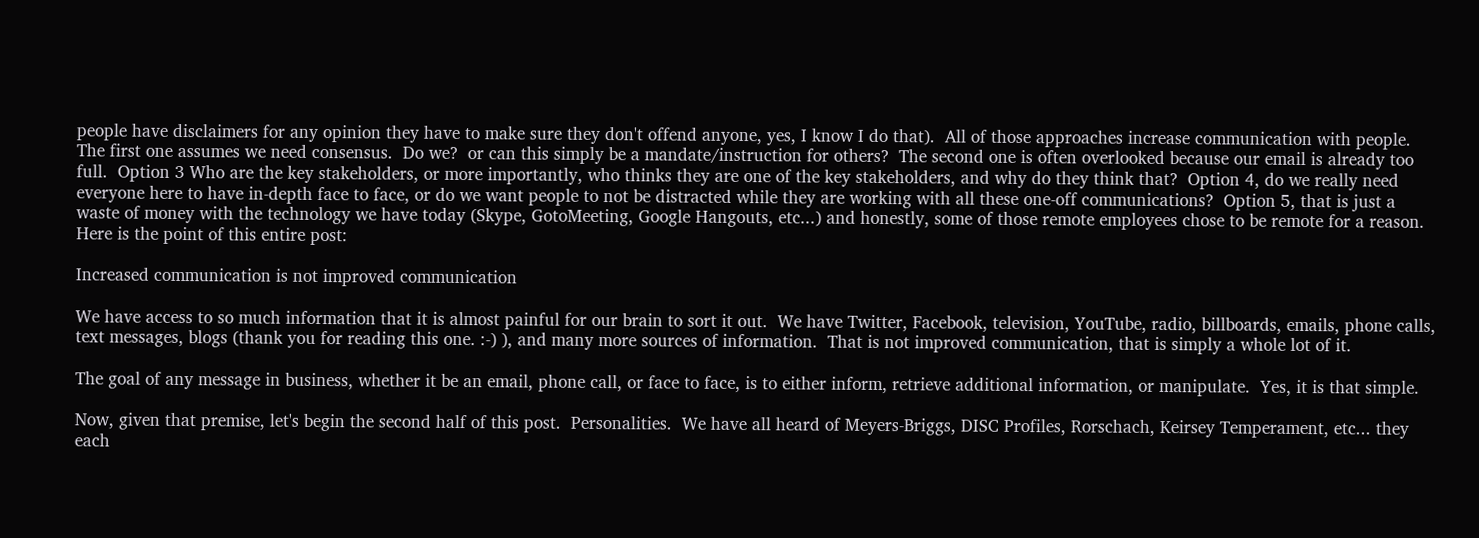people have disclaimers for any opinion they have to make sure they don't offend anyone, yes, I know I do that).  All of those approaches increase communication with people.  The first one assumes we need consensus.  Do we?  or can this simply be a mandate/instruction for others?  The second one is often overlooked because our email is already too full.  Option 3 Who are the key stakeholders, or more importantly, who thinks they are one of the key stakeholders, and why do they think that?  Option 4, do we really need everyone here to have in-depth face to face, or do we want people to not be distracted while they are working with all these one-off communications?  Option 5, that is just a waste of money with the technology we have today (Skype, GotoMeeting, Google Hangouts, etc...) and honestly, some of those remote employees chose to be remote for a reason.   Here is the point of this entire post:

Increased communication is not improved communication

We have access to so much information that it is almost painful for our brain to sort it out.  We have Twitter, Facebook, television, YouTube, radio, billboards, emails, phone calls, text messages, blogs (thank you for reading this one. :-) ), and many more sources of information.  That is not improved communication, that is simply a whole lot of it.

The goal of any message in business, whether it be an email, phone call, or face to face, is to either inform, retrieve additional information, or manipulate.  Yes, it is that simple.

Now, given that premise, let's begin the second half of this post.  Personalities.  We have all heard of Meyers-Briggs, DISC Profiles, Rorschach, Keirsey Temperament, etc... they each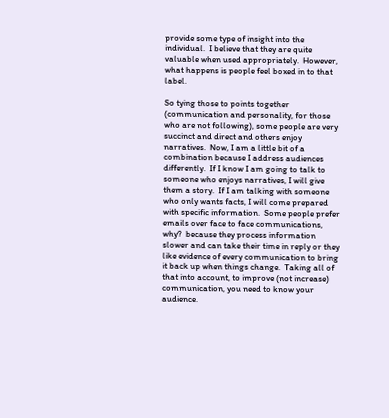provide some type of insight into the individual.  I believe that they are quite valuable when used appropriately.  However, what happens is people feel boxed in to that label.

So tying those to points together (communication and personality, for those who are not following), some people are very succinct and direct and others enjoy narratives.  Now, I am a little bit of a combination because I address audiences differently.  If I know I am going to talk to someone who enjoys narratives, I will give them a story.  If I am talking with someone who only wants facts, I will come prepared with specific information.  Some people prefer emails over face to face communications, why?  because they process information slower and can take their time in reply or they like evidence of every communication to bring it back up when things change.  Taking all of that into account, to improve (not increase) communication, you need to know your audience.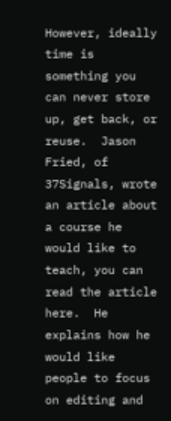However, ideally time is something you can never store up, get back, or reuse.  Jason Fried, of 37Signals, wrote an article about a course he would like to teach, you can read the article here.  He explains how he would like people to focus on editing and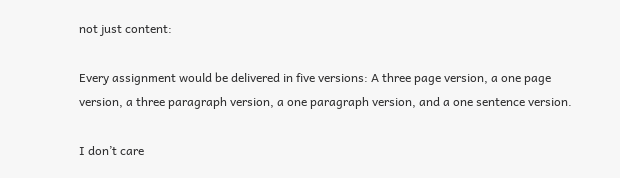not just content:

Every assignment would be delivered in five versions: A three page version, a one page version, a three paragraph version, a one paragraph version, and a one sentence version.

I don’t care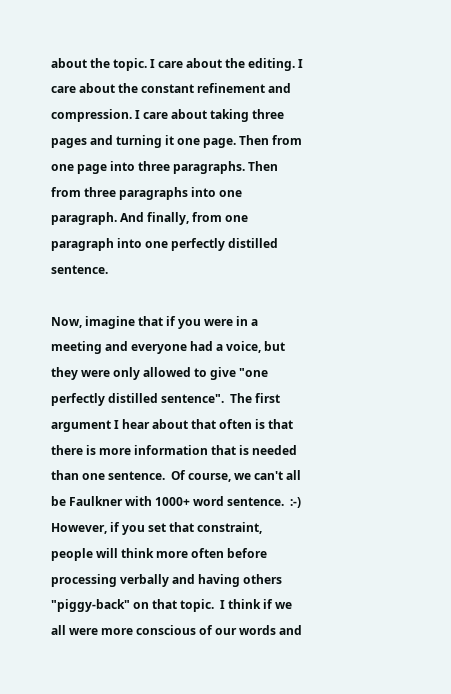about the topic. I care about the editing. I care about the constant refinement and compression. I care about taking three pages and turning it one page. Then from one page into three paragraphs. Then from three paragraphs into one paragraph. And finally, from one paragraph into one perfectly distilled sentence.

Now, imagine that if you were in a meeting and everyone had a voice, but they were only allowed to give "one perfectly distilled sentence".  The first argument I hear about that often is that there is more information that is needed than one sentence.  Of course, we can't all be Faulkner with 1000+ word sentence.  :-)  However, if you set that constraint, people will think more often before processing verbally and having others "piggy-back" on that topic.  I think if we all were more conscious of our words and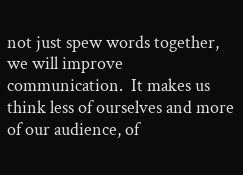not just spew words together, we will improve communication.  It makes us think less of ourselves and more of our audience, of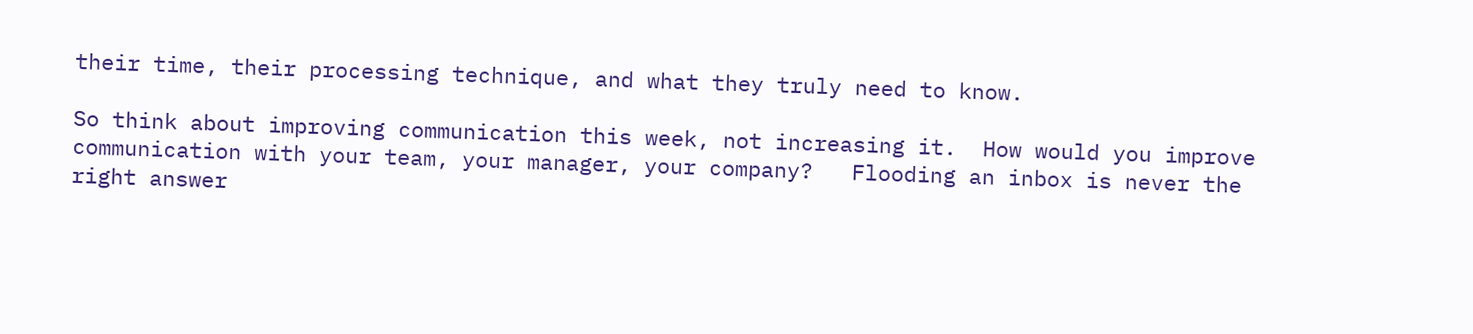their time, their processing technique, and what they truly need to know.

So think about improving communication this week, not increasing it.  How would you improve communication with your team, your manager, your company?   Flooding an inbox is never the right answer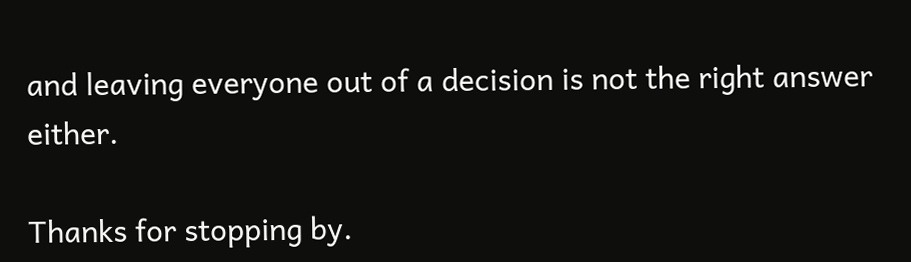and leaving everyone out of a decision is not the right answer either.

Thanks for stopping by.